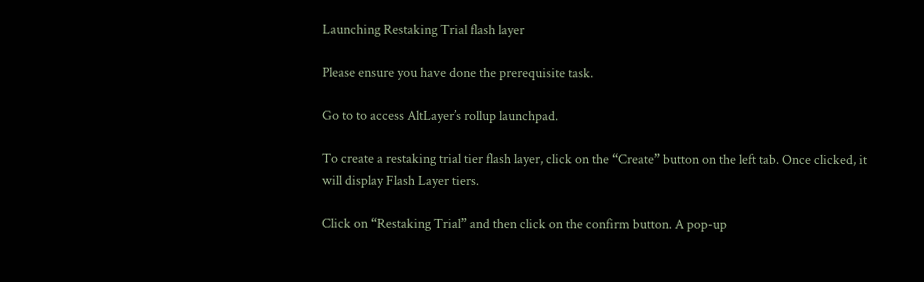Launching Restaking Trial flash layer

Please ensure you have done the prerequisite task.

Go to to access AltLayer’s rollup launchpad.

To create a restaking trial tier flash layer, click on the “Create” button on the left tab. Once clicked, it will display Flash Layer tiers.

Click on “Restaking Trial” and then click on the confirm button. A pop-up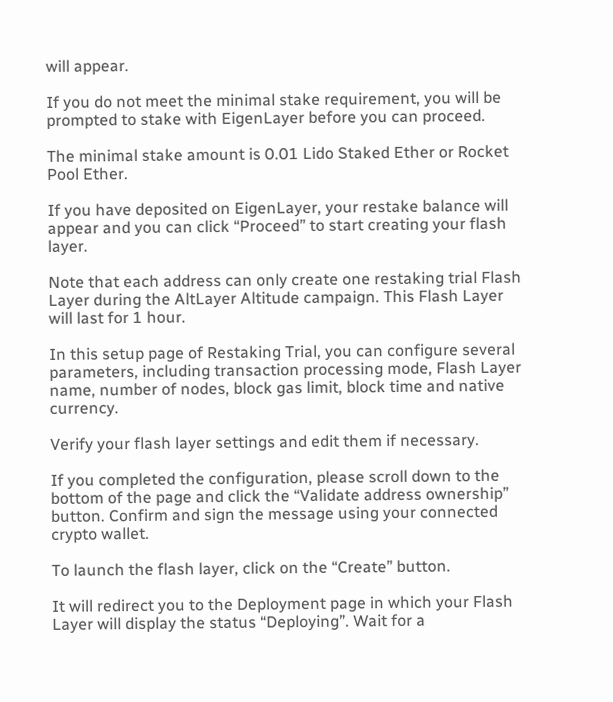will appear.

If you do not meet the minimal stake requirement, you will be prompted to stake with EigenLayer before you can proceed.

The minimal stake amount is 0.01 Lido Staked Ether or Rocket Pool Ether.

If you have deposited on EigenLayer, your restake balance will appear and you can click “Proceed” to start creating your flash layer.

Note that each address can only create one restaking trial Flash Layer during the AltLayer Altitude campaign. This Flash Layer will last for 1 hour.

In this setup page of Restaking Trial, you can configure several parameters, including transaction processing mode, Flash Layer name, number of nodes, block gas limit, block time and native currency.

Verify your flash layer settings and edit them if necessary.

If you completed the configuration, please scroll down to the bottom of the page and click the “Validate address ownership” button. Confirm and sign the message using your connected crypto wallet.

To launch the flash layer, click on the “Create” button.

It will redirect you to the Deployment page in which your Flash Layer will display the status “Deploying”. Wait for a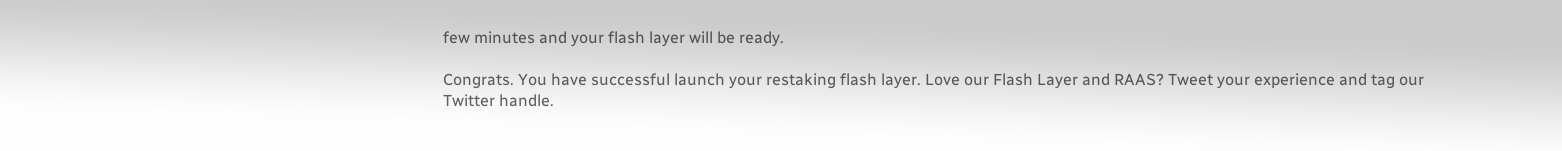few minutes and your flash layer will be ready.

Congrats. You have successful launch your restaking flash layer. Love our Flash Layer and RAAS? Tweet your experience and tag our Twitter handle.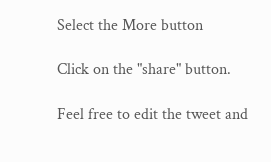Select the More button

Click on the "share" button.

Feel free to edit the tweet and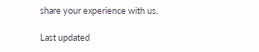share your experience with us.

Last updated